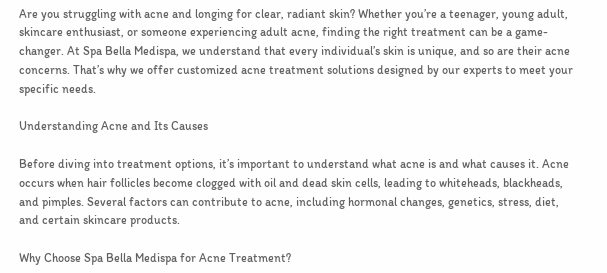Are you struggling with acne and longing for clear, radiant skin? Whether you’re a teenager, young adult, skincare enthusiast, or someone experiencing adult acne, finding the right treatment can be a game-changer. At Spa Bella Medispa, we understand that every individual’s skin is unique, and so are their acne concerns. That’s why we offer customized acne treatment solutions designed by our experts to meet your specific needs.

Understanding Acne and Its Causes

Before diving into treatment options, it’s important to understand what acne is and what causes it. Acne occurs when hair follicles become clogged with oil and dead skin cells, leading to whiteheads, blackheads, and pimples. Several factors can contribute to acne, including hormonal changes, genetics, stress, diet, and certain skincare products.

Why Choose Spa Bella Medispa for Acne Treatment?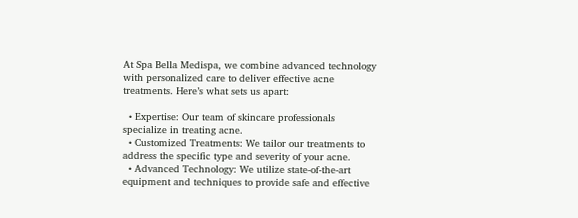At Spa Bella Medispa, we combine advanced technology with personalized care to deliver effective acne treatments. Here’s what sets us apart:

  • Expertise: Our team of skincare professionals specialize in treating acne.
  • Customized Treatments: We tailor our treatments to address the specific type and severity of your acne.
  • Advanced Technology: We utilize state-of-the-art equipment and techniques to provide safe and effective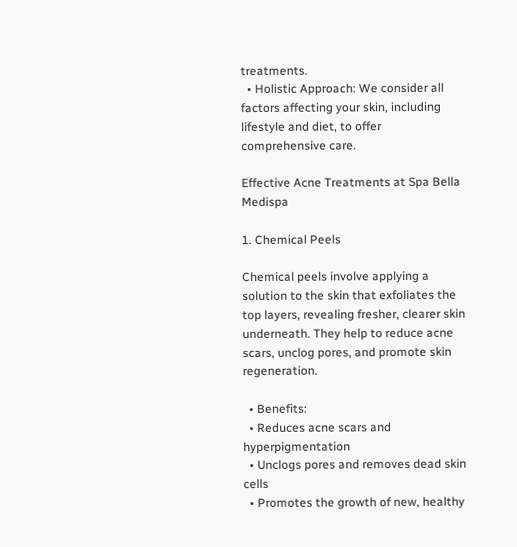treatments.
  • Holistic Approach: We consider all factors affecting your skin, including lifestyle and diet, to offer comprehensive care.

Effective Acne Treatments at Spa Bella Medispa

1. Chemical Peels

Chemical peels involve applying a solution to the skin that exfoliates the top layers, revealing fresher, clearer skin underneath. They help to reduce acne scars, unclog pores, and promote skin regeneration.

  • Benefits:
  • Reduces acne scars and hyperpigmentation
  • Unclogs pores and removes dead skin cells
  • Promotes the growth of new, healthy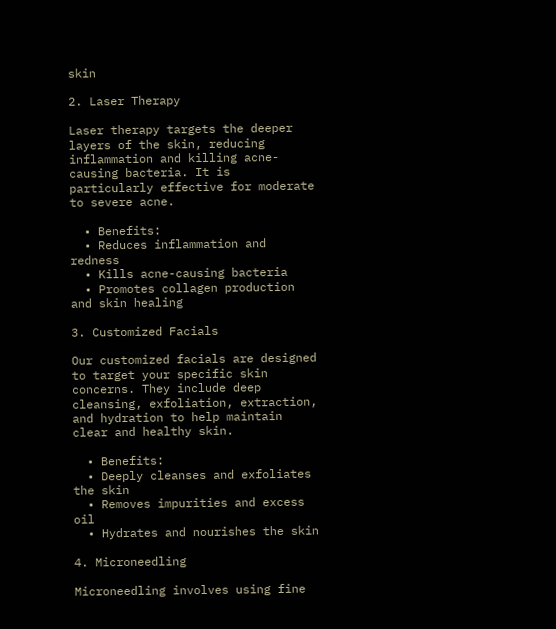skin

2. Laser Therapy

Laser therapy targets the deeper layers of the skin, reducing inflammation and killing acne-causing bacteria. It is particularly effective for moderate to severe acne.

  • Benefits:
  • Reduces inflammation and redness
  • Kills acne-causing bacteria
  • Promotes collagen production and skin healing

3. Customized Facials

Our customized facials are designed to target your specific skin concerns. They include deep cleansing, exfoliation, extraction, and hydration to help maintain clear and healthy skin.

  • Benefits:
  • Deeply cleanses and exfoliates the skin
  • Removes impurities and excess oil
  • Hydrates and nourishes the skin

4. Microneedling

Microneedling involves using fine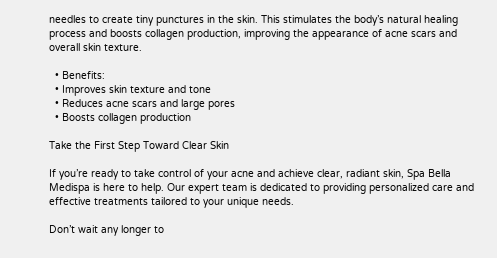needles to create tiny punctures in the skin. This stimulates the body’s natural healing process and boosts collagen production, improving the appearance of acne scars and overall skin texture.

  • Benefits:
  • Improves skin texture and tone
  • Reduces acne scars and large pores
  • Boosts collagen production

Take the First Step Toward Clear Skin

If you’re ready to take control of your acne and achieve clear, radiant skin, Spa Bella Medispa is here to help. Our expert team is dedicated to providing personalized care and effective treatments tailored to your unique needs.

Don’t wait any longer to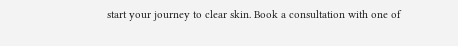start your journey to clear skin. Book a consultation with one of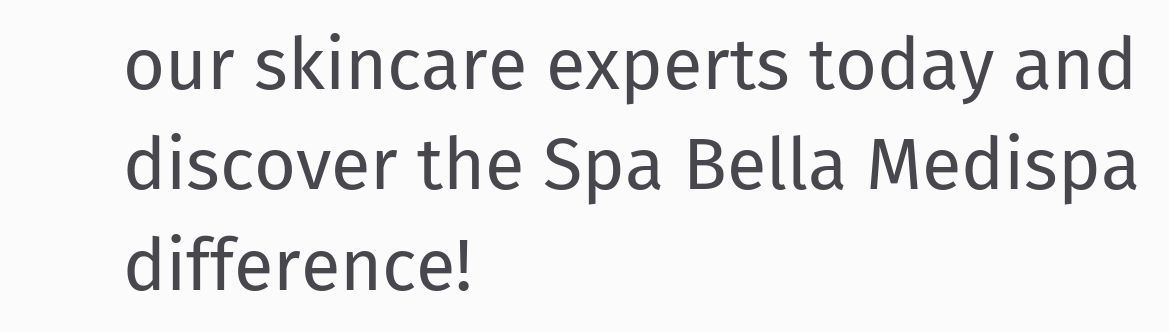our skincare experts today and discover the Spa Bella Medispa difference!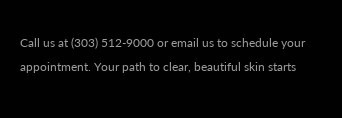Call us at (303) 512-9000 or email us to schedule your appointment. Your path to clear, beautiful skin starts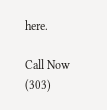here.

Call Now (303)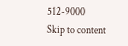512-9000
Skip to content